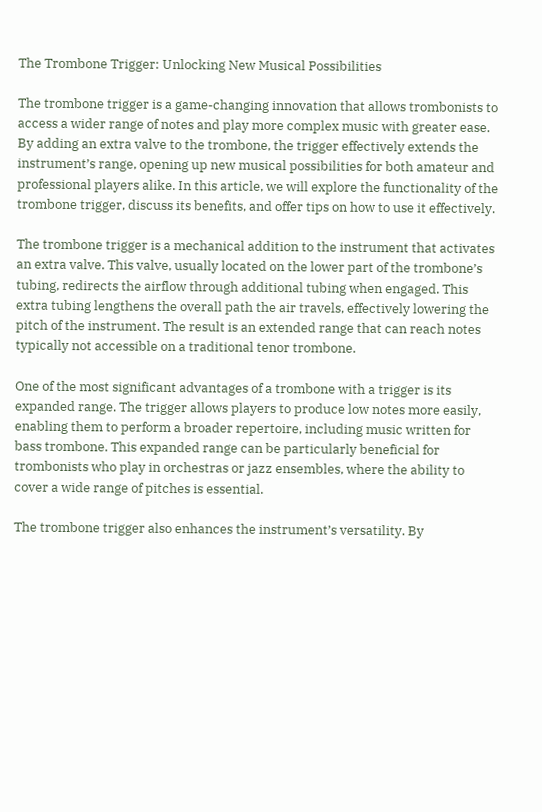The Trombone Trigger: Unlocking New Musical Possibilities

The trombone trigger is a game-changing innovation that allows trombonists to access a wider range of notes and play more complex music with greater ease. By adding an extra valve to the trombone, the trigger effectively extends the instrument’s range, opening up new musical possibilities for both amateur and professional players alike. In this article, we will explore the functionality of the trombone trigger, discuss its benefits, and offer tips on how to use it effectively.

The trombone trigger is a mechanical addition to the instrument that activates an extra valve. This valve, usually located on the lower part of the trombone’s tubing, redirects the airflow through additional tubing when engaged. This extra tubing lengthens the overall path the air travels, effectively lowering the pitch of the instrument. The result is an extended range that can reach notes typically not accessible on a traditional tenor trombone.

One of the most significant advantages of a trombone with a trigger is its expanded range. The trigger allows players to produce low notes more easily, enabling them to perform a broader repertoire, including music written for bass trombone. This expanded range can be particularly beneficial for trombonists who play in orchestras or jazz ensembles, where the ability to cover a wide range of pitches is essential.

The trombone trigger also enhances the instrument’s versatility. By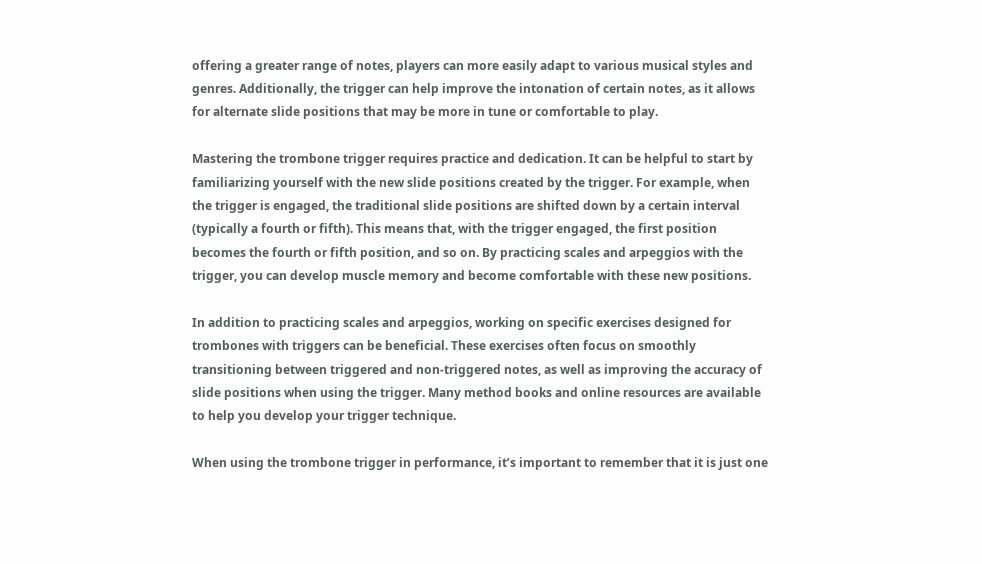offering a greater range of notes, players can more easily adapt to various musical styles and genres. Additionally, the trigger can help improve the intonation of certain notes, as it allows for alternate slide positions that may be more in tune or comfortable to play.

Mastering the trombone trigger requires practice and dedication. It can be helpful to start by familiarizing yourself with the new slide positions created by the trigger. For example, when the trigger is engaged, the traditional slide positions are shifted down by a certain interval (typically a fourth or fifth). This means that, with the trigger engaged, the first position becomes the fourth or fifth position, and so on. By practicing scales and arpeggios with the trigger, you can develop muscle memory and become comfortable with these new positions.

In addition to practicing scales and arpeggios, working on specific exercises designed for trombones with triggers can be beneficial. These exercises often focus on smoothly transitioning between triggered and non-triggered notes, as well as improving the accuracy of slide positions when using the trigger. Many method books and online resources are available to help you develop your trigger technique.

When using the trombone trigger in performance, it’s important to remember that it is just one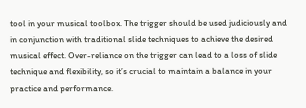tool in your musical toolbox. The trigger should be used judiciously and in conjunction with traditional slide techniques to achieve the desired musical effect. Over-reliance on the trigger can lead to a loss of slide technique and flexibility, so it’s crucial to maintain a balance in your practice and performance.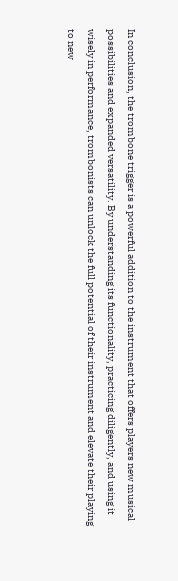In conclusion, the trombone trigger is a powerful addition to the instrument that offers players new musical possibilities and expanded versatility. By understanding its functionality, practicing diligently, and using it wisely in performance, trombonists can unlock the full potential of their instrument and elevate their playing to new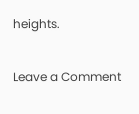heights.

Leave a Comment